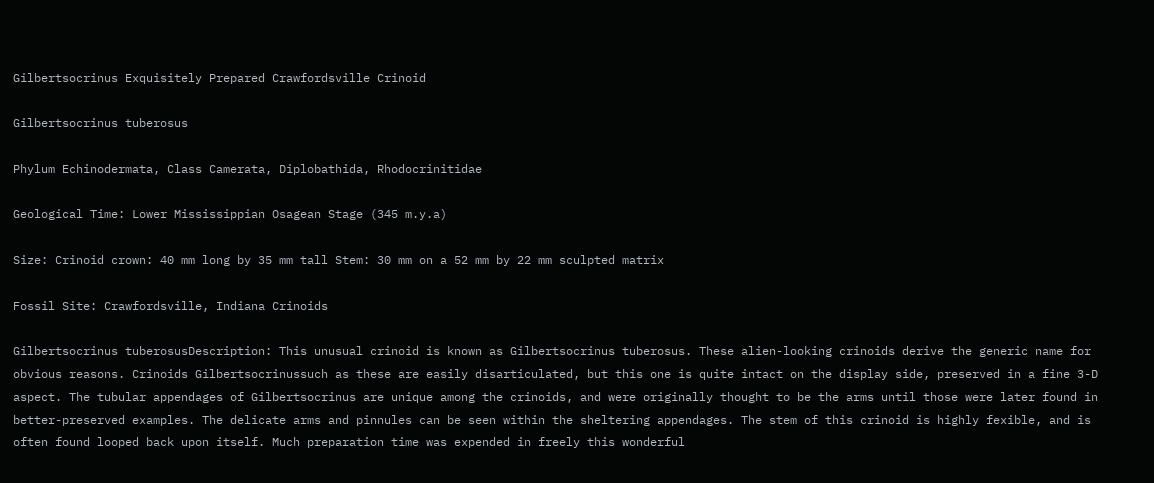Gilbertsocrinus Exquisitely Prepared Crawfordsville Crinoid

Gilbertsocrinus tuberosus

Phylum Echinodermata, Class Camerata, Diplobathida, Rhodocrinitidae

Geological Time: Lower Mississippian Osagean Stage (345 m.y.a)

Size: Crinoid crown: 40 mm long by 35 mm tall Stem: 30 mm on a 52 mm by 22 mm sculpted matrix

Fossil Site: Crawfordsville, Indiana Crinoids

Gilbertsocrinus tuberosusDescription: This unusual crinoid is known as Gilbertsocrinus tuberosus. These alien-looking crinoids derive the generic name for obvious reasons. Crinoids Gilbertsocrinussuch as these are easily disarticulated, but this one is quite intact on the display side, preserved in a fine 3-D aspect. The tubular appendages of Gilbertsocrinus are unique among the crinoids, and were originally thought to be the arms until those were later found in better-preserved examples. The delicate arms and pinnules can be seen within the sheltering appendages. The stem of this crinoid is highly fexible, and is often found looped back upon itself. Much preparation time was expended in freely this wonderful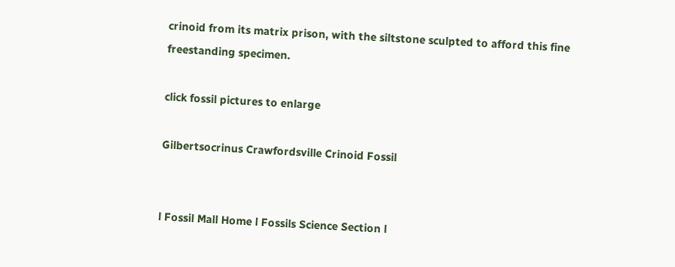crinoid from its matrix prison, with the siltstone sculpted to afford this fine freestanding specimen.

click fossil pictures to enlarge

Gilbertsocrinus Crawfordsville Crinoid Fossil


l Fossil Mall Home l Fossils Science Section l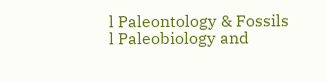l Paleontology & Fossils l Paleobiology and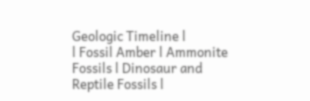Geologic Timeline l
l Fossil Amber l Ammonite Fossils l Dinosaur and Reptile Fossils l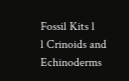Fossil Kits l
l Crinoids and Echinoderms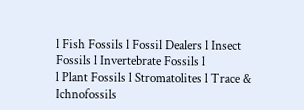l Fish Fossils l Fossil Dealers l Insect Fossils l Invertebrate Fossils l
l Plant Fossils l Stromatolites l Trace & Ichnofossils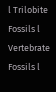l Trilobite Fossils l Vertebrate Fossils l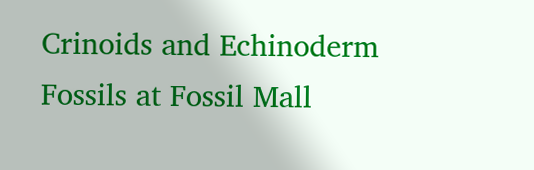Crinoids and Echinoderm Fossils at Fossil Mall